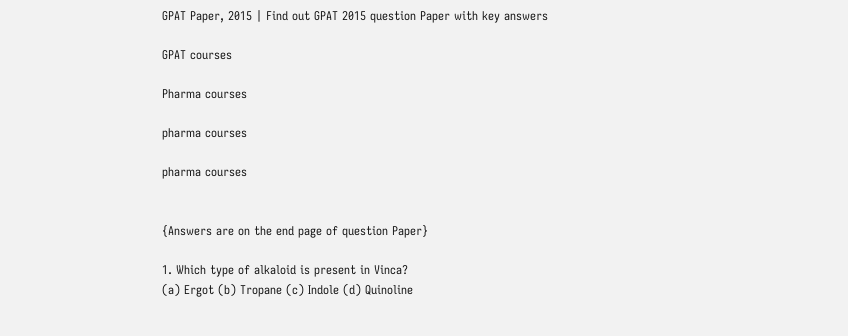GPAT Paper, 2015 | Find out GPAT 2015 question Paper with key answers

GPAT courses

Pharma courses

pharma courses

pharma courses


{Answers are on the end page of question Paper}

1. Which type of alkaloid is present in Vinca?
(a) Ergot (b) Tropane (c) Indole (d) Quinoline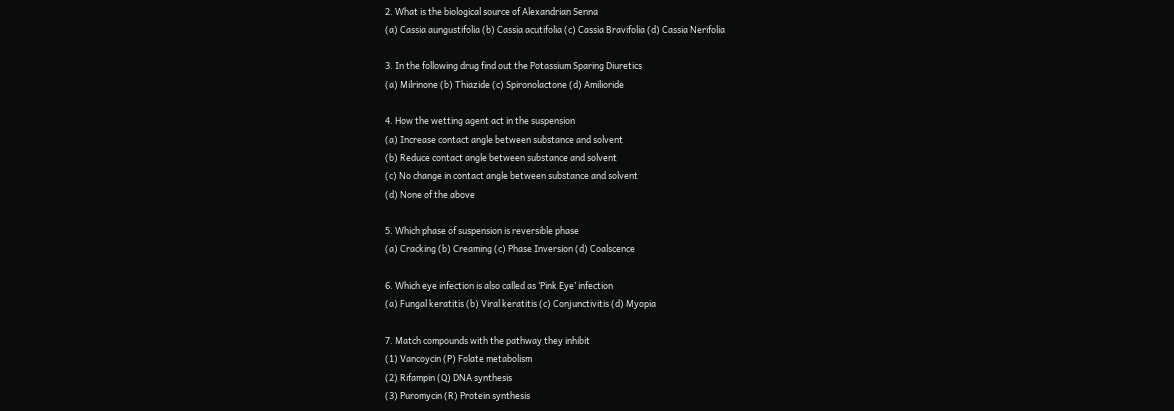2. What is the biological source of Alexandrian Senna
(a) Cassia aungustifolia (b) Cassia acutifolia (c) Cassia Bravifolia (d) Cassia Nerifolia

3. In the following drug find out the Potassium Sparing Diuretics
(a) Milrinone (b) Thiazide (c) Spironolactone (d) Amilioride

4. How the wetting agent act in the suspension
(a) Increase contact angle between substance and solvent
(b) Reduce contact angle between substance and solvent
(c) No change in contact angle between substance and solvent
(d) None of the above

5. Which phase of suspension is reversible phase
(a) Cracking (b) Creaming (c) Phase Inversion (d) Coalscence

6. Which eye infection is also called as ‘Pink Eye’ infection
(a) Fungal keratitis (b) Viral keratitis (c) Conjunctivitis (d) Myopia

7. Match compounds with the pathway they inhibit
(1) Vancoycin (P) Folate metabolism
(2) Rifampin (Q) DNA synthesis
(3) Puromycin (R) Protein synthesis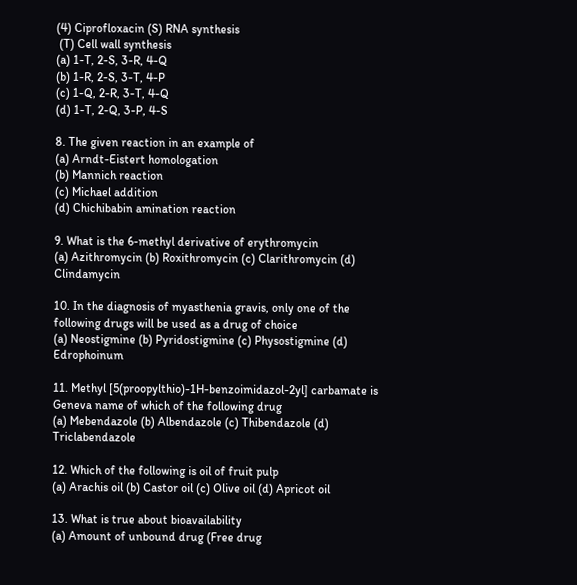(4) Ciprofloxacin (S) RNA synthesis
 (T) Cell wall synthesis
(a) 1-T, 2-S, 3-R, 4-Q
(b) 1-R, 2-S, 3-T, 4-P
(c) 1-Q, 2-R, 3-T, 4-Q
(d) 1-T, 2-Q, 3-P, 4-S

8. The given reaction in an example of
(a) Arndt-Eistert homologation
(b) Mannich reaction
(c) Michael addition
(d) Chichibabin amination reaction

9. What is the 6-methyl derivative of erythromycin
(a) Azithromycin (b) Roxithromycin (c) Clarithromycin (d) Clindamycin

10. In the diagnosis of myasthenia gravis, only one of the following drugs will be used as a drug of choice
(a) Neostigmine (b) Pyridostigmine (c) Physostigmine (d) Edrophoinum

11. Methyl [5(proopylthio)-1H-benzoimidazol-2yl] carbamate is Geneva name of which of the following drug
(a) Mebendazole (b) Albendazole (c) Thibendazole (d) Triclabendazole

12. Which of the following is oil of fruit pulp
(a) Arachis oil (b) Castor oil (c) Olive oil (d) Apricot oil

13. What is true about bioavailability
(a) Amount of unbound drug (Free drug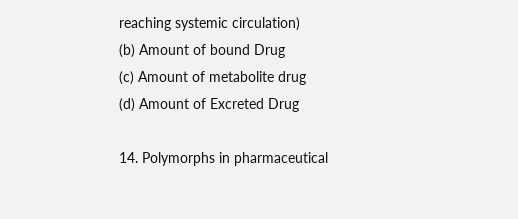reaching systemic circulation)
(b) Amount of bound Drug
(c) Amount of metabolite drug
(d) Amount of Excreted Drug

14. Polymorphs in pharmaceutical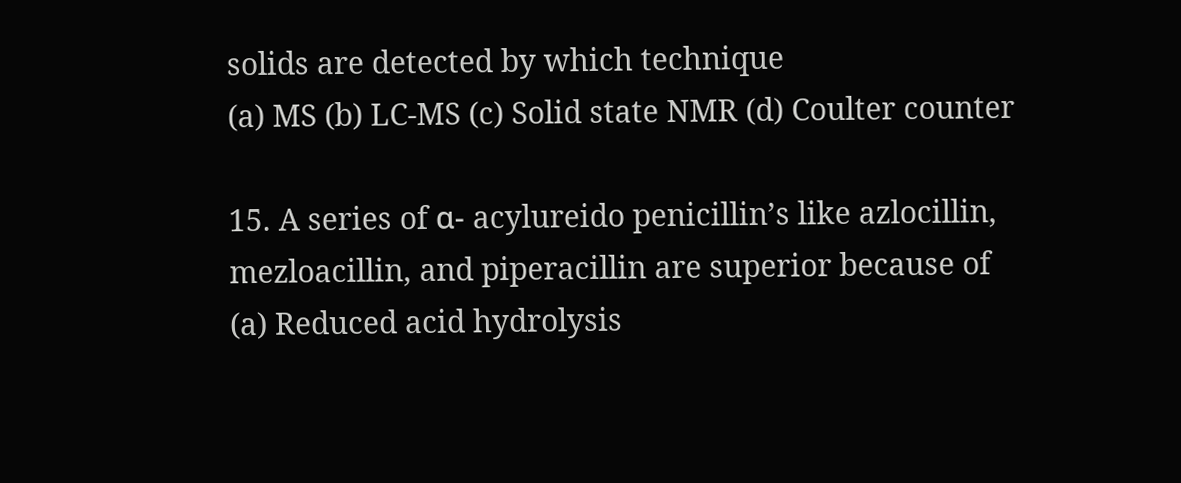solids are detected by which technique
(a) MS (b) LC-MS (c) Solid state NMR (d) Coulter counter

15. A series of α- acylureido penicillin’s like azlocillin, mezloacillin, and piperacillin are superior because of
(a) Reduced acid hydrolysis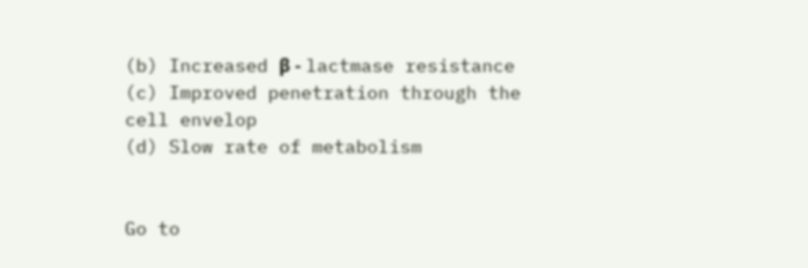(b) Increased β - lactmase resistance
(c) Improved penetration through the cell envelop
(d) Slow rate of metabolism


Go to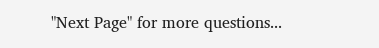"Next Page" for more questions...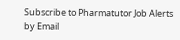Subscribe to Pharmatutor Job Alerts by Email